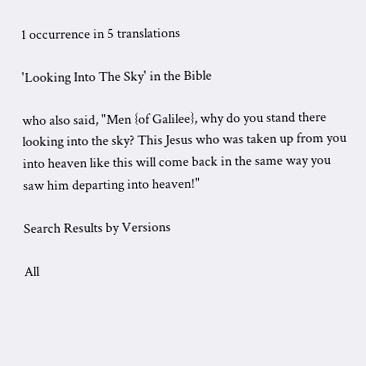1 occurrence in 5 translations

'Looking Into The Sky' in the Bible

who also said, "Men {of Galilee}, why do you stand there looking into the sky? This Jesus who was taken up from you into heaven like this will come back in the same way you saw him departing into heaven!"

Search Results by Versions

All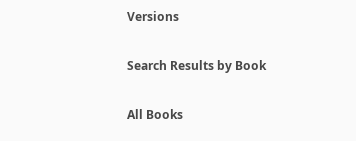Versions

Search Results by Book

All Books